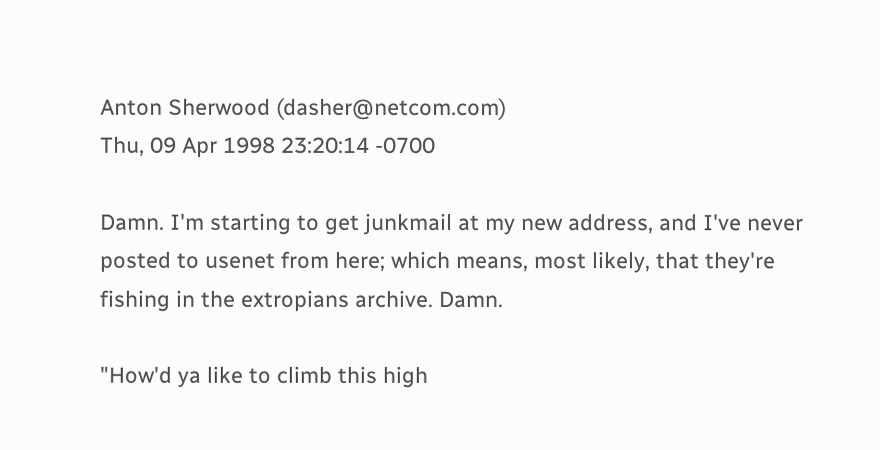Anton Sherwood (dasher@netcom.com)
Thu, 09 Apr 1998 23:20:14 -0700

Damn. I'm starting to get junkmail at my new address, and I've never
posted to usenet from here; which means, most likely, that they're
fishing in the extropians archive. Damn.

"How'd ya like to climb this high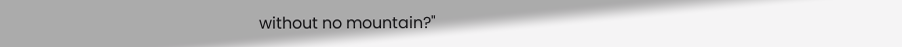without no mountain?"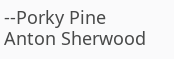--Porky Pine
Anton Sherwood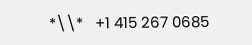*\\*   +1 415 267 0685